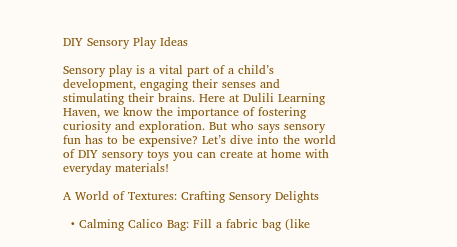DIY Sensory Play Ideas

Sensory play is a vital part of a child’s development, engaging their senses and stimulating their brains. Here at Dulili Learning Haven, we know the importance of fostering curiosity and exploration. But who says sensory fun has to be expensive? Let’s dive into the world of DIY sensory toys you can create at home with everyday materials!

A World of Textures: Crafting Sensory Delights

  • Calming Calico Bag: Fill a fabric bag (like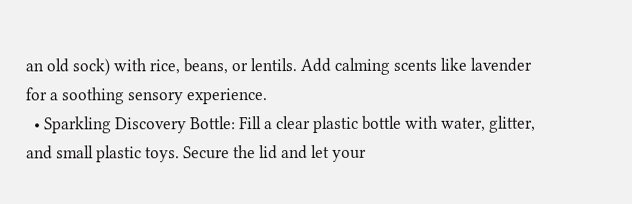an old sock) with rice, beans, or lentils. Add calming scents like lavender for a soothing sensory experience.
  • Sparkling Discovery Bottle: Fill a clear plastic bottle with water, glitter, and small plastic toys. Secure the lid and let your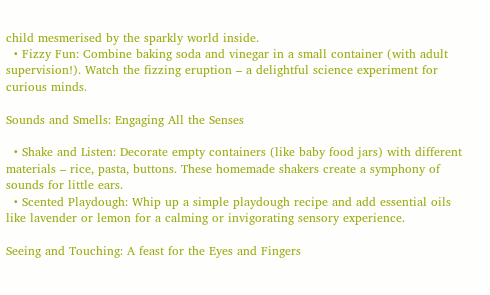child mesmerised by the sparkly world inside.
  • Fizzy Fun: Combine baking soda and vinegar in a small container (with adult supervision!). Watch the fizzing eruption – a delightful science experiment for curious minds.

Sounds and Smells: Engaging All the Senses

  • Shake and Listen: Decorate empty containers (like baby food jars) with different materials – rice, pasta, buttons. These homemade shakers create a symphony of sounds for little ears.
  • Scented Playdough: Whip up a simple playdough recipe and add essential oils like lavender or lemon for a calming or invigorating sensory experience.

Seeing and Touching: A feast for the Eyes and Fingers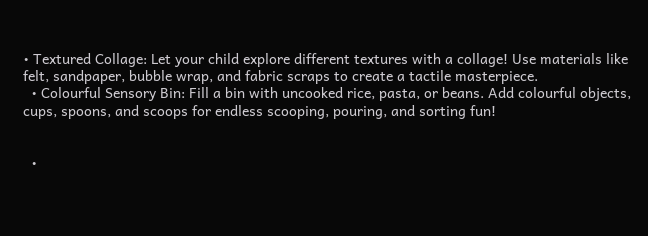• Textured Collage: Let your child explore different textures with a collage! Use materials like felt, sandpaper, bubble wrap, and fabric scraps to create a tactile masterpiece.
  • Colourful Sensory Bin: Fill a bin with uncooked rice, pasta, or beans. Add colourful objects, cups, spoons, and scoops for endless scooping, pouring, and sorting fun!


  •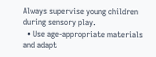Always supervise young children during sensory play.
  • Use age-appropriate materials and adapt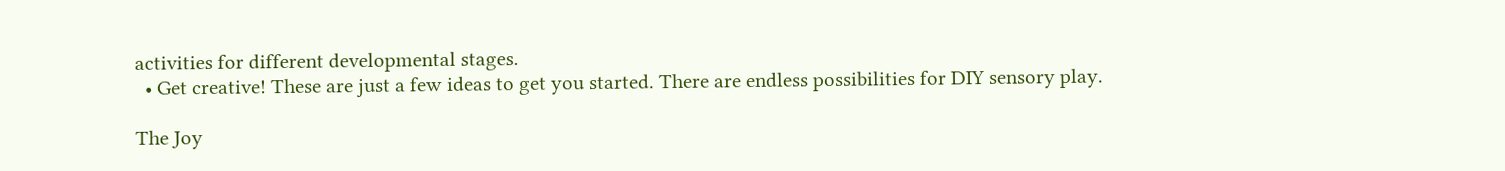activities for different developmental stages.
  • Get creative! These are just a few ideas to get you started. There are endless possibilities for DIY sensory play.

The Joy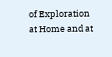of Exploration at Home and at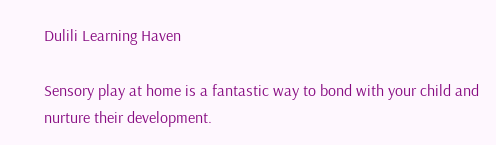Dulili Learning Haven

Sensory play at home is a fantastic way to bond with your child and nurture their development.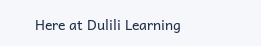Here at Dulili Learning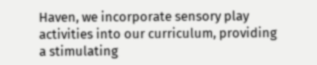Haven, we incorporate sensory play activities into our curriculum, providing a stimulating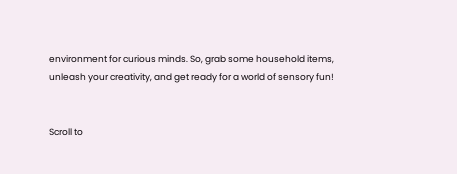environment for curious minds. So, grab some household items, unleash your creativity, and get ready for a world of sensory fun!


Scroll to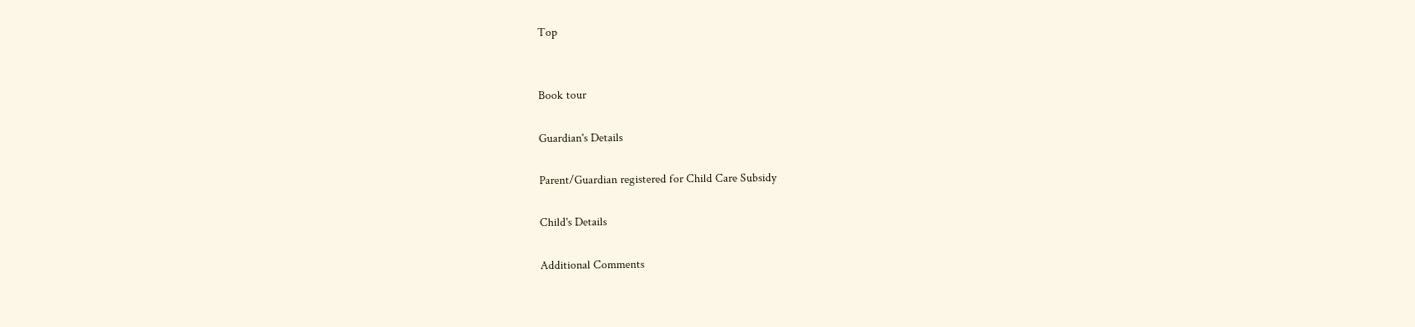Top


Book tour

Guardian's Details

Parent/Guardian registered for Child Care Subsidy

Child's Details

Additional Comments